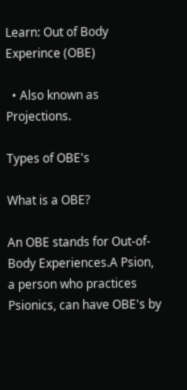Learn: Out of Body Experince (OBE)

  • Also known as Projections.

Types of OBE's

What is a OBE?

An OBE stands for Out-of-Body Experiences.A Psion, a person who practices Psionics, can have OBE's by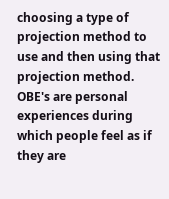choosing a type of projection method to use and then using that projection method. OBE's are personal experiences during which people feel as if they are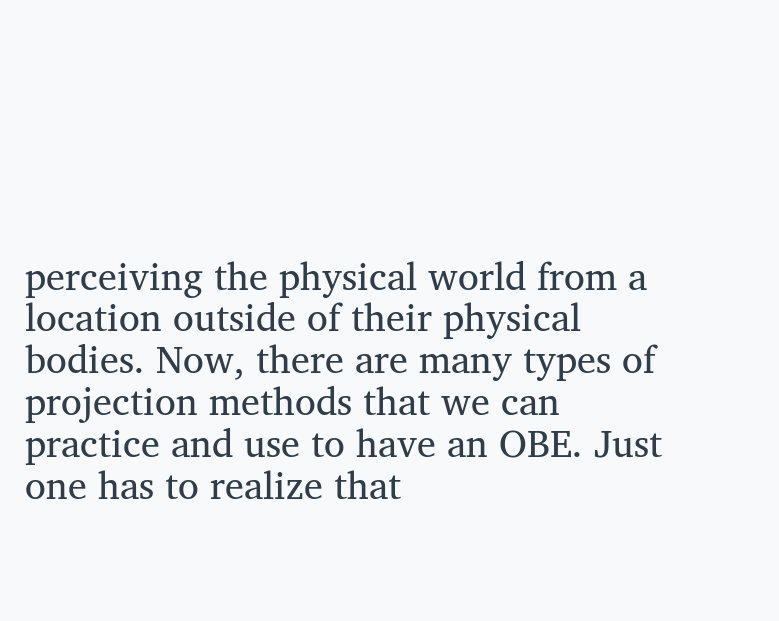perceiving the physical world from a location outside of their physical bodies. Now, there are many types of projection methods that we can practice and use to have an OBE. Just one has to realize that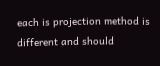each is projection method is different and should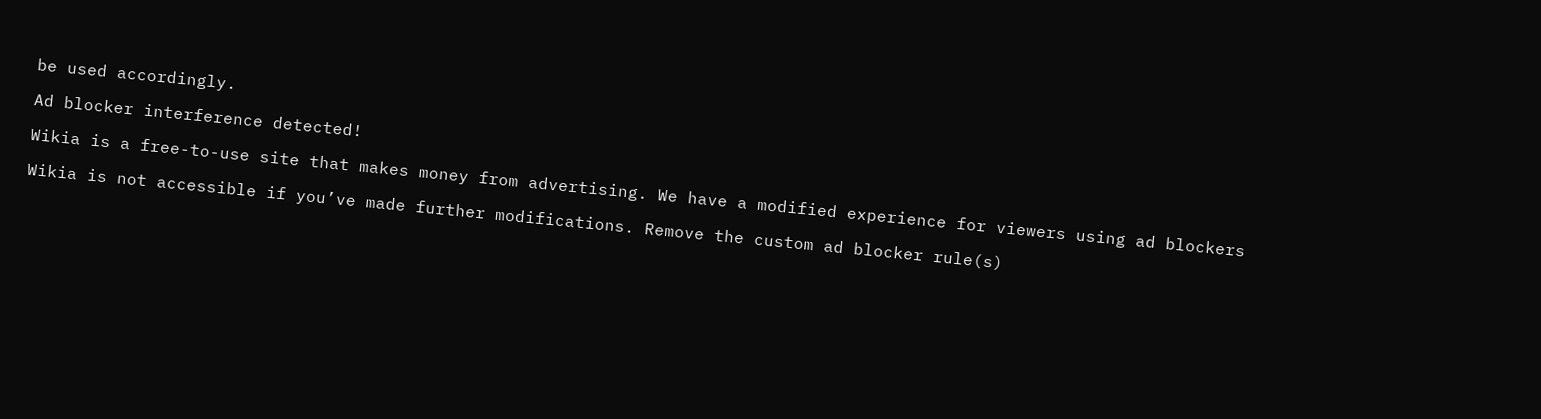be used accordingly.

Ad blocker interference detected!

Wikia is a free-to-use site that makes money from advertising. We have a modified experience for viewers using ad blockers

Wikia is not accessible if you’ve made further modifications. Remove the custom ad blocker rule(s)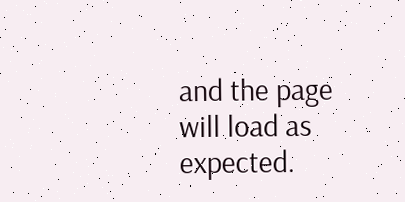and the page will load as expected.